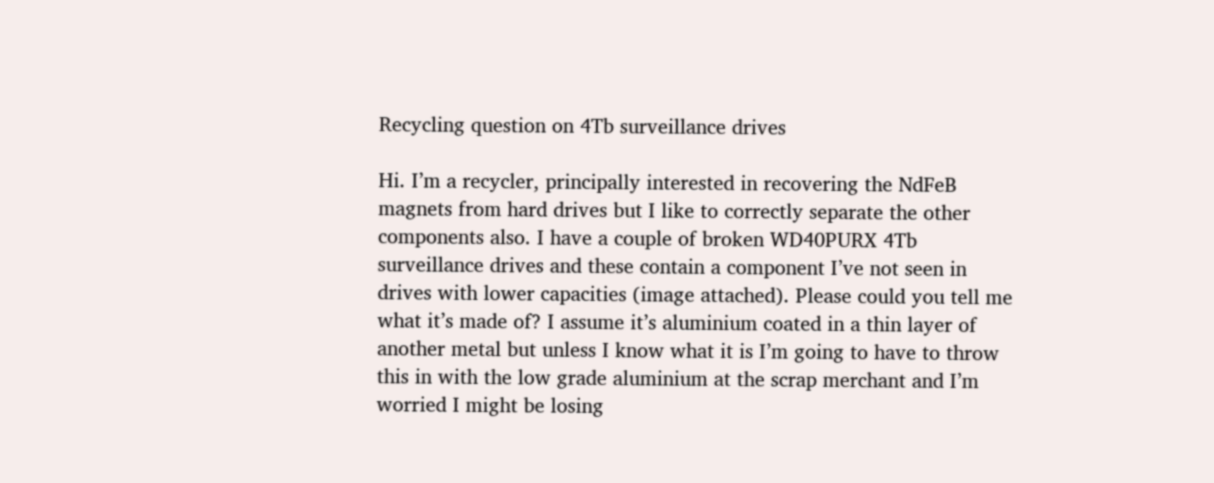Recycling question on 4Tb surveillance drives

Hi. I’m a recycler, principally interested in recovering the NdFeB magnets from hard drives but I like to correctly separate the other components also. I have a couple of broken WD40PURX 4Tb surveillance drives and these contain a component I’ve not seen in drives with lower capacities (image attached). Please could you tell me what it’s made of? I assume it’s aluminium coated in a thin layer of another metal but unless I know what it is I’m going to have to throw this in with the low grade aluminium at the scrap merchant and I’m worried I might be losing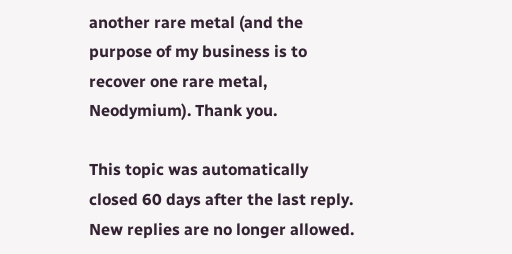another rare metal (and the purpose of my business is to recover one rare metal, Neodymium). Thank you.

This topic was automatically closed 60 days after the last reply. New replies are no longer allowed.